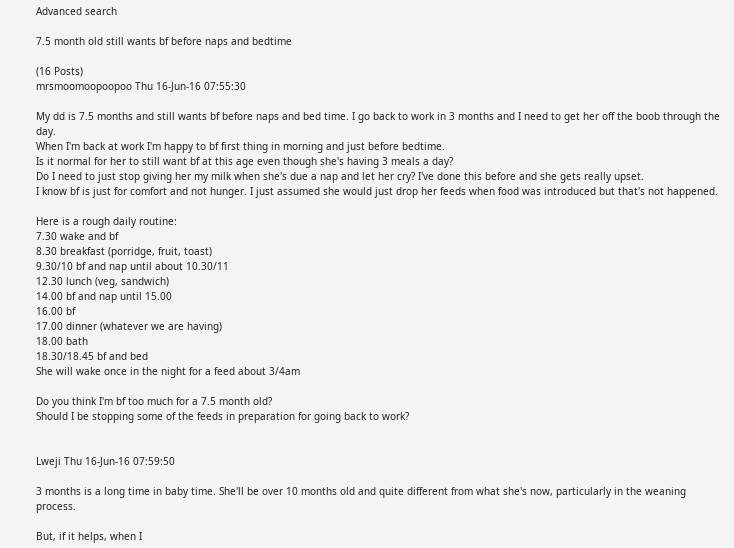Advanced search

7.5 month old still wants bf before naps and bedtime

(16 Posts)
mrsmoomoopoopoo Thu 16-Jun-16 07:55:30

My dd is 7.5 months and still wants bf before naps and bed time. I go back to work in 3 months and I need to get her off the boob through the day.
When I'm back at work I'm happy to bf first thing in morning and just before bedtime.
Is it normal for her to still want bf at this age even though she's having 3 meals a day?
Do I need to just stop giving her my milk when she's due a nap and let her cry? I've done this before and she gets really upset.
I know bf is just for comfort and not hunger. I just assumed she would just drop her feeds when food was introduced but that's not happened.

Here is a rough daily routine:
7.30 wake and bf
8.30 breakfast (porridge, fruit, toast)
9.30/10 bf and nap until about 10.30/11
12.30 lunch (veg, sandwich)
14.00 bf and nap until 15.00
16.00 bf
17.00 dinner (whatever we are having)
18.00 bath
18.30/18.45 bf and bed
She will wake once in the night for a feed about 3/4am

Do you think I'm bf too much for a 7.5 month old?
Should I be stopping some of the feeds in preparation for going back to work?


Lweji Thu 16-Jun-16 07:59:50

3 months is a long time in baby time. She'll be over 10 months old and quite different from what she's now, particularly in the weaning process.

But, if it helps, when I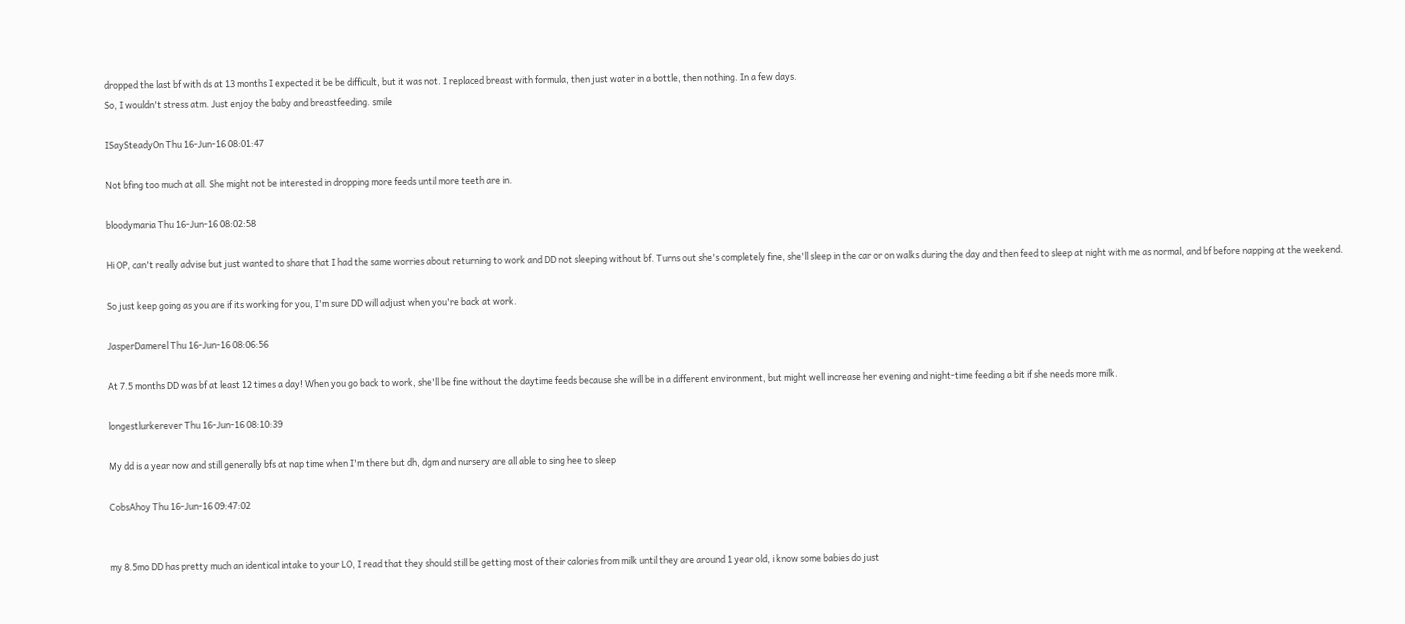dropped the last bf with ds at 13 months I expected it be be difficult, but it was not. I replaced breast with formula, then just water in a bottle, then nothing. In a few days.
So, I wouldn't stress atm. Just enjoy the baby and breastfeeding. smile

ISaySteadyOn Thu 16-Jun-16 08:01:47

Not bfing too much at all. She might not be interested in dropping more feeds until more teeth are in.

bloodymaria Thu 16-Jun-16 08:02:58

Hi OP, can't really advise but just wanted to share that I had the same worries about returning to work and DD not sleeping without bf. Turns out she's completely fine, she'll sleep in the car or on walks during the day and then feed to sleep at night with me as normal, and bf before napping at the weekend.

So just keep going as you are if its working for you, I'm sure DD will adjust when you're back at work.

JasperDamerel Thu 16-Jun-16 08:06:56

At 7.5 months DD was bf at least 12 times a day! When you go back to work, she'll be fine without the daytime feeds because she will be in a different environment, but might well increase her evening and night-time feeding a bit if she needs more milk.

longestlurkerever Thu 16-Jun-16 08:10:39

My dd is a year now and still generally bfs at nap time when I'm there but dh, dgm and nursery are all able to sing hee to sleep

CobsAhoy Thu 16-Jun-16 09:47:02


my 8.5mo DD has pretty much an identical intake to your LO, I read that they should still be getting most of their calories from milk until they are around 1 year old, i know some babies do just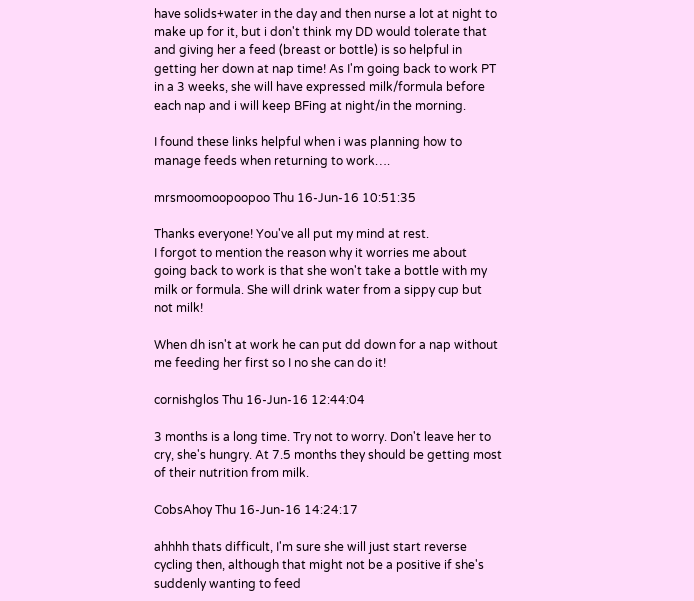have solids+water in the day and then nurse a lot at night to make up for it, but i don't think my DD would tolerate that and giving her a feed (breast or bottle) is so helpful in getting her down at nap time! As I'm going back to work PT in a 3 weeks, she will have expressed milk/formula before each nap and i will keep BFing at night/in the morning.

I found these links helpful when i was planning how to manage feeds when returning to work….

mrsmoomoopoopoo Thu 16-Jun-16 10:51:35

Thanks everyone! You've all put my mind at rest.
I forgot to mention the reason why it worries me about going back to work is that she won't take a bottle with my milk or formula. She will drink water from a sippy cup but not milk!

When dh isn't at work he can put dd down for a nap without me feeding her first so I no she can do it!

cornishglos Thu 16-Jun-16 12:44:04

3 months is a long time. Try not to worry. Don't leave her to cry, she's hungry. At 7.5 months they should be getting most of their nutrition from milk.

CobsAhoy Thu 16-Jun-16 14:24:17

ahhhh thats difficult, I'm sure she will just start reverse cycling then, although that might not be a positive if she's suddenly wanting to feed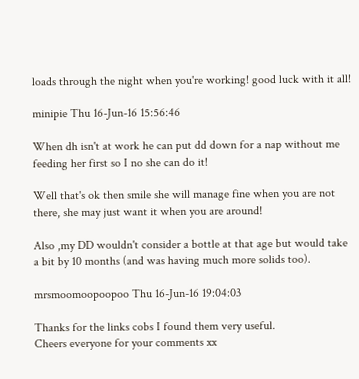loads through the night when you're working! good luck with it all!

minipie Thu 16-Jun-16 15:56:46

When dh isn't at work he can put dd down for a nap without me feeding her first so I no she can do it!

Well that's ok then smile she will manage fine when you are not there, she may just want it when you are around!

Also ,my DD wouldn't consider a bottle at that age but would take a bit by 10 months (and was having much more solids too).

mrsmoomoopoopoo Thu 16-Jun-16 19:04:03

Thanks for the links cobs I found them very useful.
Cheers everyone for your comments xx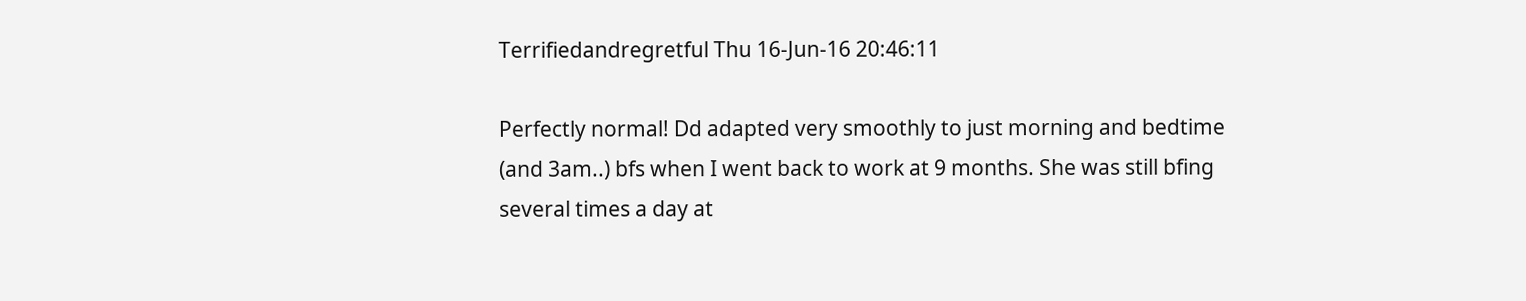Terrifiedandregretful Thu 16-Jun-16 20:46:11

Perfectly normal! Dd adapted very smoothly to just morning and bedtime (and 3am..) bfs when I went back to work at 9 months. She was still bfing several times a day at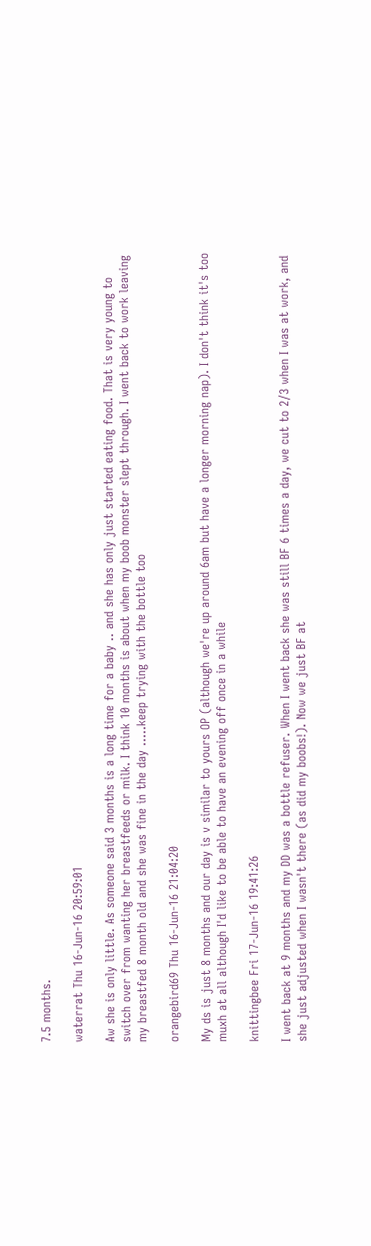7.5 months.

waterrat Thu 16-Jun-16 20:59:01

Aw she is only little. As someone said 3 months is a long time for a baby .. and she has only just started eating food. That is very young to switch over from wanting her breastfeeds or milk. I think 10 months is about when my boob monster slept through. I went back to work leaving my breastfed 8 month old and she was fine in the day .....keep trying with the bottle too

orangebird69 Thu 16-Jun-16 21:04:20

My ds is just 8 months and our day is v similar to yours OP (although we're up around 6am but have a longer morning nap). I don't think it's too muxh at all although I'd like to be able to have an evening off once in a while

knittingbee Fri 17-Jun-16 19:41:26

I went back at 9 months and my DD was a bottle refuser. When I went back she was still BF 6 times a day, we cut to 2/3 when I was at work, and she just adjusted when I wasn't there (as did my boobs!). Now we just BF at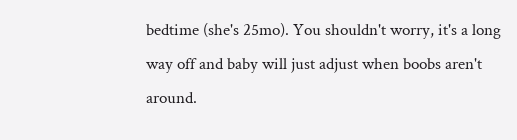bedtime (she's 25mo). You shouldn't worry, it's a long way off and baby will just adjust when boobs aren't around.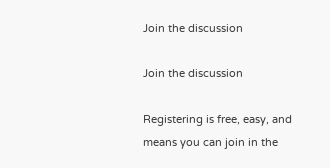Join the discussion

Join the discussion

Registering is free, easy, and means you can join in the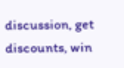discussion, get discounts, win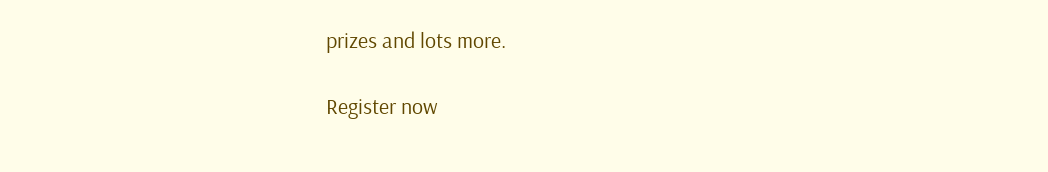prizes and lots more.

Register now